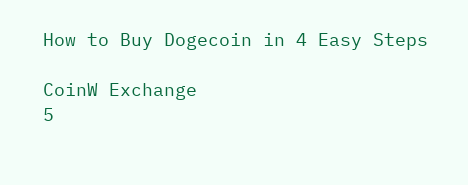How to Buy Dogecoin in 4 Easy Steps

CoinW Exchange
5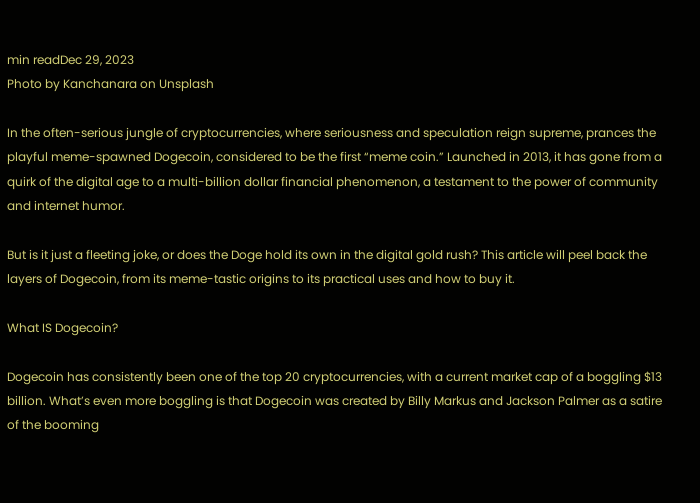min readDec 29, 2023
Photo by Kanchanara on Unsplash

In the often-serious jungle of cryptocurrencies, where seriousness and speculation reign supreme, prances the playful meme-spawned Dogecoin, considered to be the first “meme coin.” Launched in 2013, it has gone from a quirk of the digital age to a multi-billion dollar financial phenomenon, a testament to the power of community and internet humor.

But is it just a fleeting joke, or does the Doge hold its own in the digital gold rush? This article will peel back the layers of Dogecoin, from its meme-tastic origins to its practical uses and how to buy it.

What IS Dogecoin?

Dogecoin has consistently been one of the top 20 cryptocurrencies, with a current market cap of a boggling $13 billion. What’s even more boggling is that Dogecoin was created by Billy Markus and Jackson Palmer as a satire of the booming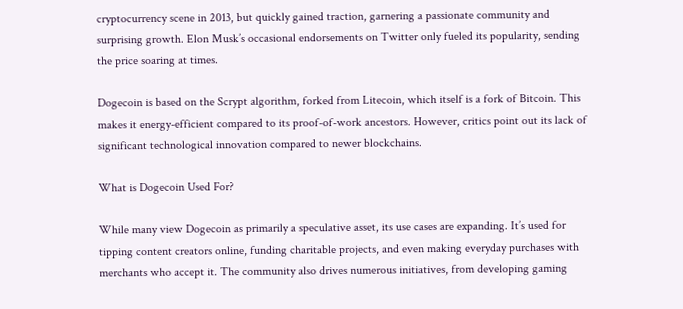cryptocurrency scene in 2013, but quickly gained traction, garnering a passionate community and surprising growth. Elon Musk’s occasional endorsements on Twitter only fueled its popularity, sending the price soaring at times.

Dogecoin is based on the Scrypt algorithm, forked from Litecoin, which itself is a fork of Bitcoin. This makes it energy-efficient compared to its proof-of-work ancestors. However, critics point out its lack of significant technological innovation compared to newer blockchains.

What is Dogecoin Used For?

While many view Dogecoin as primarily a speculative asset, its use cases are expanding. It’s used for tipping content creators online, funding charitable projects, and even making everyday purchases with merchants who accept it. The community also drives numerous initiatives, from developing gaming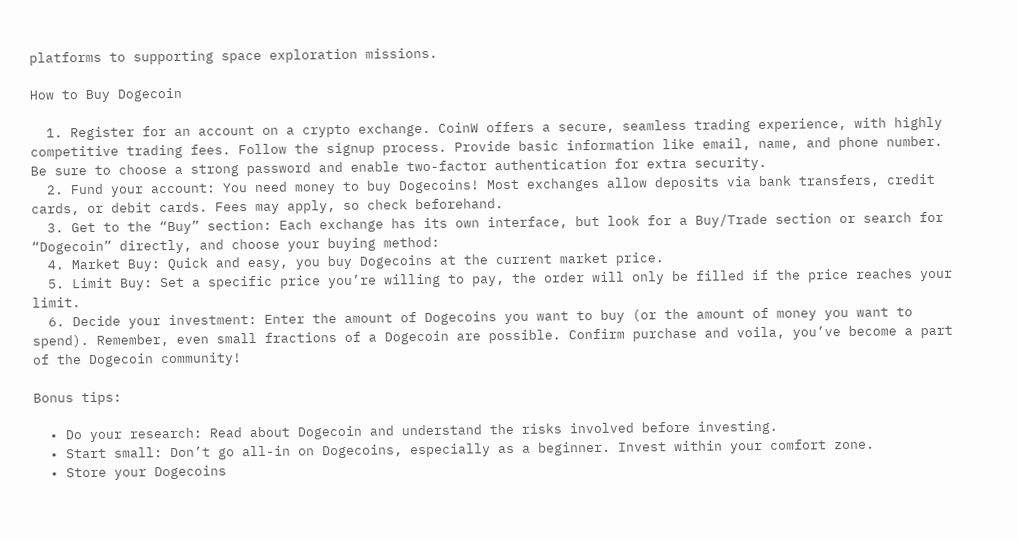platforms to supporting space exploration missions.

How to Buy Dogecoin

  1. Register for an account on a crypto exchange. CoinW offers a secure, seamless trading experience, with highly competitive trading fees. Follow the signup process. Provide basic information like email, name, and phone number. Be sure to choose a strong password and enable two-factor authentication for extra security.
  2. Fund your account: You need money to buy Dogecoins! Most exchanges allow deposits via bank transfers, credit cards, or debit cards. Fees may apply, so check beforehand.
  3. Get to the “Buy” section: Each exchange has its own interface, but look for a Buy/Trade section or search for “Dogecoin” directly, and choose your buying method:
  4. Market Buy: Quick and easy, you buy Dogecoins at the current market price.
  5. Limit Buy: Set a specific price you’re willing to pay, the order will only be filled if the price reaches your limit.
  6. Decide your investment: Enter the amount of Dogecoins you want to buy (or the amount of money you want to spend). Remember, even small fractions of a Dogecoin are possible. Confirm purchase and voila, you’ve become a part of the Dogecoin community!

Bonus tips:

  • Do your research: Read about Dogecoin and understand the risks involved before investing.
  • Start small: Don’t go all-in on Dogecoins, especially as a beginner. Invest within your comfort zone.
  • Store your Dogecoins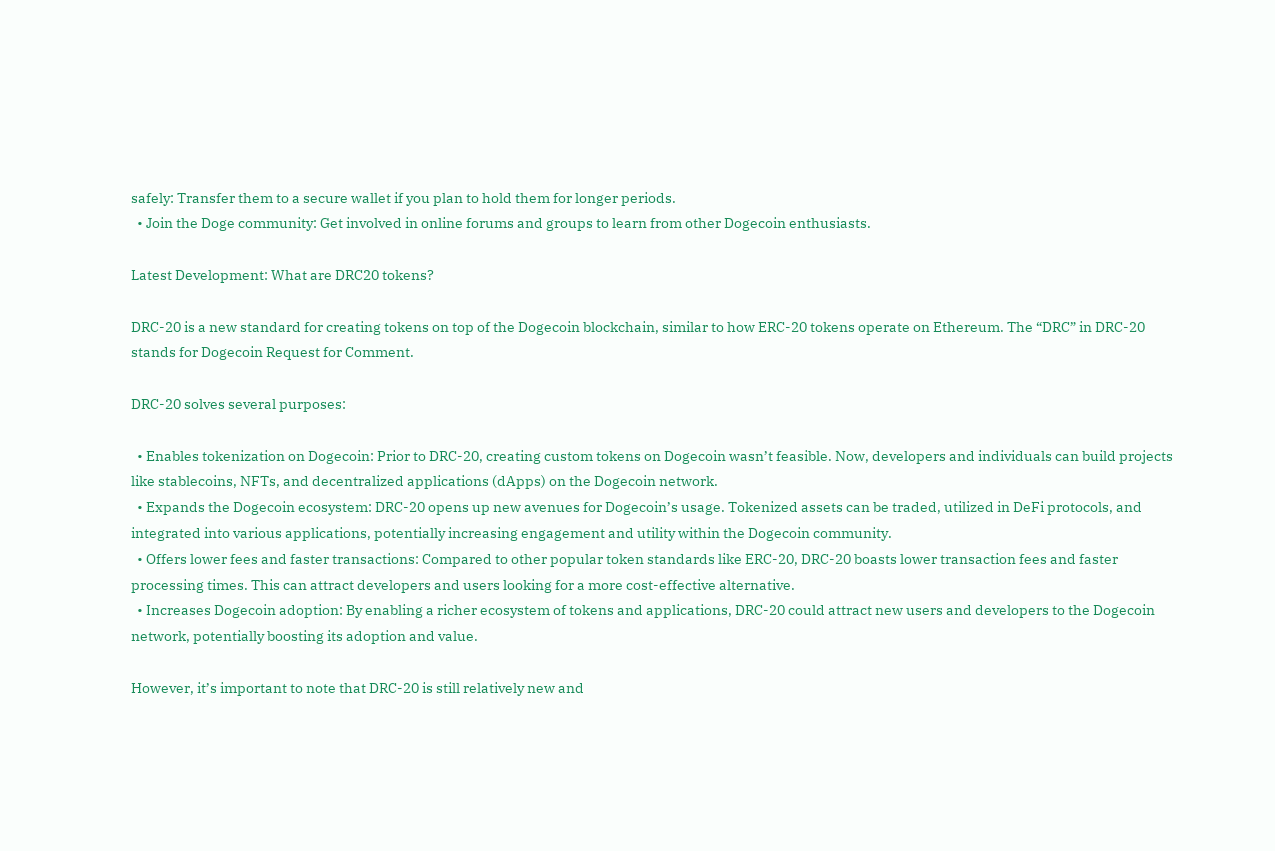safely: Transfer them to a secure wallet if you plan to hold them for longer periods.
  • Join the Doge community: Get involved in online forums and groups to learn from other Dogecoin enthusiasts.

Latest Development: What are DRC20 tokens?

DRC-20 is a new standard for creating tokens on top of the Dogecoin blockchain, similar to how ERC-20 tokens operate on Ethereum. The “DRC” in DRC-20 stands for Dogecoin Request for Comment.

DRC-20 solves several purposes:

  • Enables tokenization on Dogecoin: Prior to DRC-20, creating custom tokens on Dogecoin wasn’t feasible. Now, developers and individuals can build projects like stablecoins, NFTs, and decentralized applications (dApps) on the Dogecoin network.
  • Expands the Dogecoin ecosystem: DRC-20 opens up new avenues for Dogecoin’s usage. Tokenized assets can be traded, utilized in DeFi protocols, and integrated into various applications, potentially increasing engagement and utility within the Dogecoin community.
  • Offers lower fees and faster transactions: Compared to other popular token standards like ERC-20, DRC-20 boasts lower transaction fees and faster processing times. This can attract developers and users looking for a more cost-effective alternative.
  • Increases Dogecoin adoption: By enabling a richer ecosystem of tokens and applications, DRC-20 could attract new users and developers to the Dogecoin network, potentially boosting its adoption and value.

However, it’s important to note that DRC-20 is still relatively new and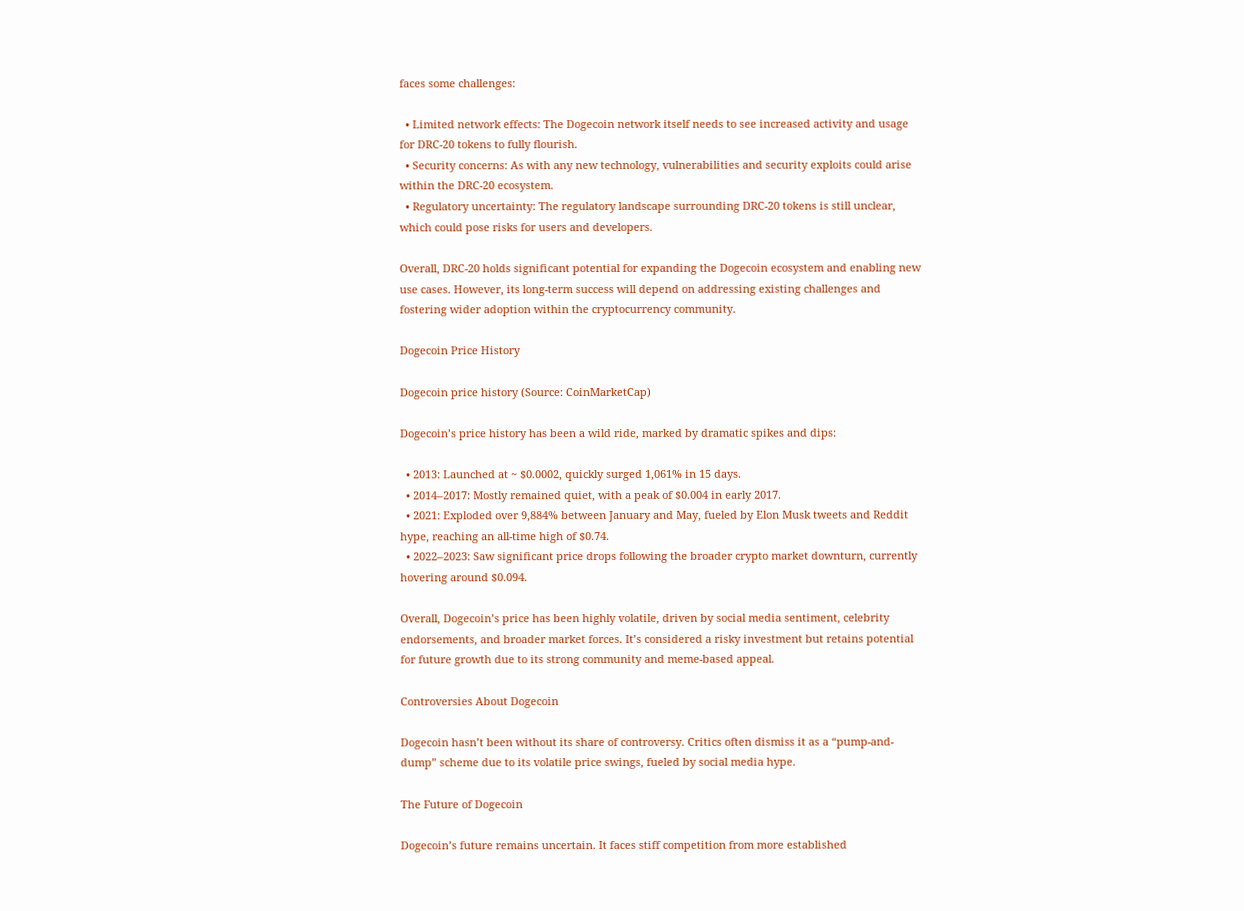faces some challenges:

  • Limited network effects: The Dogecoin network itself needs to see increased activity and usage for DRC-20 tokens to fully flourish.
  • Security concerns: As with any new technology, vulnerabilities and security exploits could arise within the DRC-20 ecosystem.
  • Regulatory uncertainty: The regulatory landscape surrounding DRC-20 tokens is still unclear, which could pose risks for users and developers.

Overall, DRC-20 holds significant potential for expanding the Dogecoin ecosystem and enabling new use cases. However, its long-term success will depend on addressing existing challenges and fostering wider adoption within the cryptocurrency community.

Dogecoin Price History

Dogecoin price history (Source: CoinMarketCap)

Dogecoin’s price history has been a wild ride, marked by dramatic spikes and dips:

  • 2013: Launched at ~ $0.0002, quickly surged 1,061% in 15 days.
  • 2014–2017: Mostly remained quiet, with a peak of $0.004 in early 2017.
  • 2021: Exploded over 9,884% between January and May, fueled by Elon Musk tweets and Reddit hype, reaching an all-time high of $0.74.
  • 2022–2023: Saw significant price drops following the broader crypto market downturn, currently hovering around $0.094.

Overall, Dogecoin’s price has been highly volatile, driven by social media sentiment, celebrity endorsements, and broader market forces. It’s considered a risky investment but retains potential for future growth due to its strong community and meme-based appeal.

Controversies About Dogecoin

Dogecoin hasn’t been without its share of controversy. Critics often dismiss it as a “pump-and-dump” scheme due to its volatile price swings, fueled by social media hype.

The Future of Dogecoin

Dogecoin’s future remains uncertain. It faces stiff competition from more established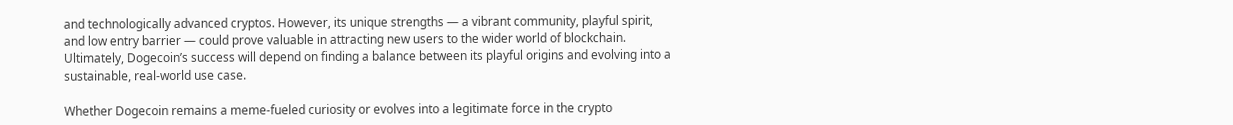and technologically advanced cryptos. However, its unique strengths — a vibrant community, playful spirit, and low entry barrier — could prove valuable in attracting new users to the wider world of blockchain. Ultimately, Dogecoin’s success will depend on finding a balance between its playful origins and evolving into a sustainable, real-world use case.

Whether Dogecoin remains a meme-fueled curiosity or evolves into a legitimate force in the crypto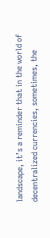landscape, it’s a reminder that in the world of decentralized currencies, sometimes, the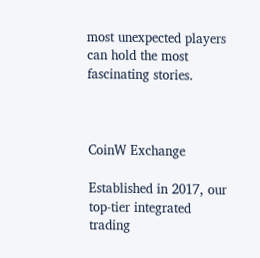most unexpected players can hold the most fascinating stories.



CoinW Exchange

Established in 2017, our top-tier integrated trading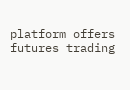platform offers futures trading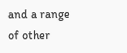and a range of other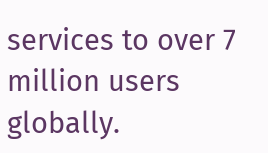services to over 7 million users globally.